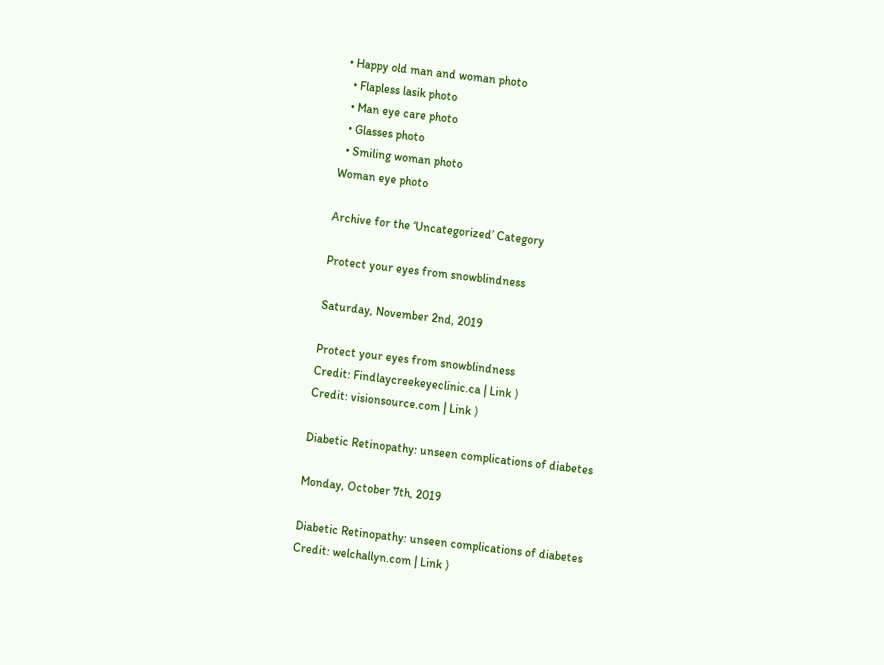• Happy old man and woman photo
  • Flapless lasik photo
  • Man eye care photo
  • Glasses photo
  • Smiling woman photo
Woman eye photo

Archive for the ‘Uncategorized’ Category

Protect your eyes from snowblindness

Saturday, November 2nd, 2019

Protect your eyes from snowblindness
Credit: Findlaycreekeyeclinic.ca | Link ⟩
Credit: visionsource.com | Link ⟩

Diabetic Retinopathy: unseen complications of diabetes

Monday, October 7th, 2019

Diabetic Retinopathy: unseen complications of diabetes
Credit: welchallyn.com | Link ⟩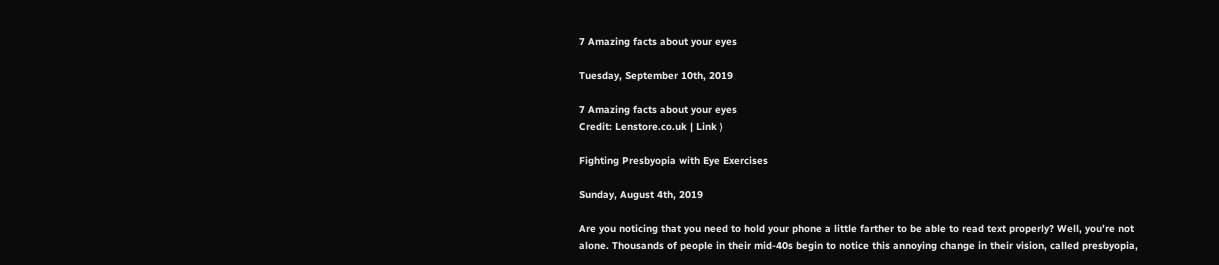7 Amazing facts about your eyes

Tuesday, September 10th, 2019

7 Amazing facts about your eyes
Credit: Lenstore.co.uk | Link ⟩

Fighting Presbyopia with Eye Exercises

Sunday, August 4th, 2019

Are you noticing that you need to hold your phone a little farther to be able to read text properly? Well, you’re not alone. Thousands of people in their mid-40s begin to notice this annoying change in their vision, called presbyopia,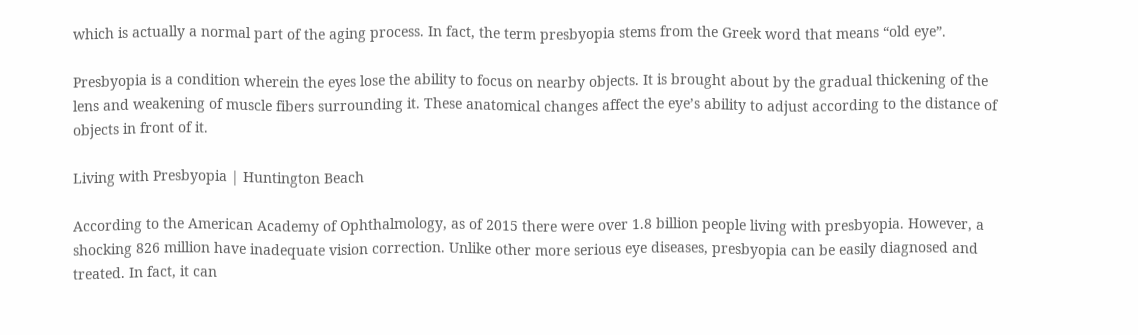which is actually a normal part of the aging process. In fact, the term presbyopia stems from the Greek word that means “old eye”.

Presbyopia is a condition wherein the eyes lose the ability to focus on nearby objects. It is brought about by the gradual thickening of the lens and weakening of muscle fibers surrounding it. These anatomical changes affect the eye’s ability to adjust according to the distance of objects in front of it.

Living with Presbyopia | Huntington Beach

According to the American Academy of Ophthalmology, as of 2015 there were over 1.8 billion people living with presbyopia. However, a shocking 826 million have inadequate vision correction. Unlike other more serious eye diseases, presbyopia can be easily diagnosed and treated. In fact, it can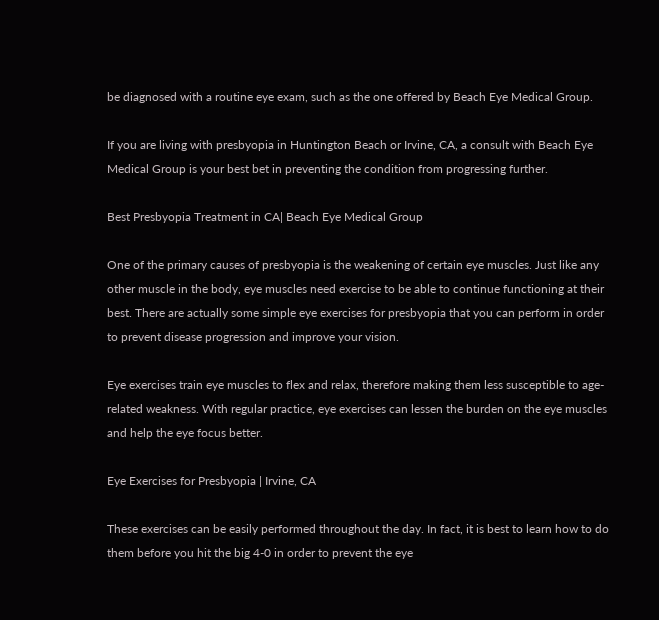be diagnosed with a routine eye exam, such as the one offered by Beach Eye Medical Group.

If you are living with presbyopia in Huntington Beach or Irvine, CA, a consult with Beach Eye Medical Group is your best bet in preventing the condition from progressing further.

Best Presbyopia Treatment in CA| Beach Eye Medical Group

One of the primary causes of presbyopia is the weakening of certain eye muscles. Just like any other muscle in the body, eye muscles need exercise to be able to continue functioning at their best. There are actually some simple eye exercises for presbyopia that you can perform in order to prevent disease progression and improve your vision.

Eye exercises train eye muscles to flex and relax, therefore making them less susceptible to age-related weakness. With regular practice, eye exercises can lessen the burden on the eye muscles and help the eye focus better.

Eye Exercises for Presbyopia | Irvine, CA

These exercises can be easily performed throughout the day. In fact, it is best to learn how to do them before you hit the big 4-0 in order to prevent the eye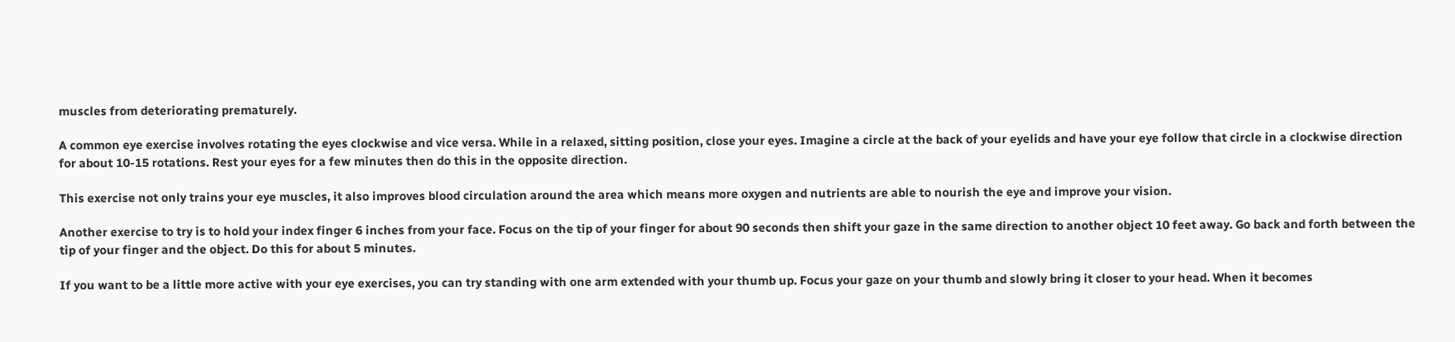muscles from deteriorating prematurely.

A common eye exercise involves rotating the eyes clockwise and vice versa. While in a relaxed, sitting position, close your eyes. Imagine a circle at the back of your eyelids and have your eye follow that circle in a clockwise direction for about 10-15 rotations. Rest your eyes for a few minutes then do this in the opposite direction.

This exercise not only trains your eye muscles, it also improves blood circulation around the area which means more oxygen and nutrients are able to nourish the eye and improve your vision.

Another exercise to try is to hold your index finger 6 inches from your face. Focus on the tip of your finger for about 90 seconds then shift your gaze in the same direction to another object 10 feet away. Go back and forth between the tip of your finger and the object. Do this for about 5 minutes.

If you want to be a little more active with your eye exercises, you can try standing with one arm extended with your thumb up. Focus your gaze on your thumb and slowly bring it closer to your head. When it becomes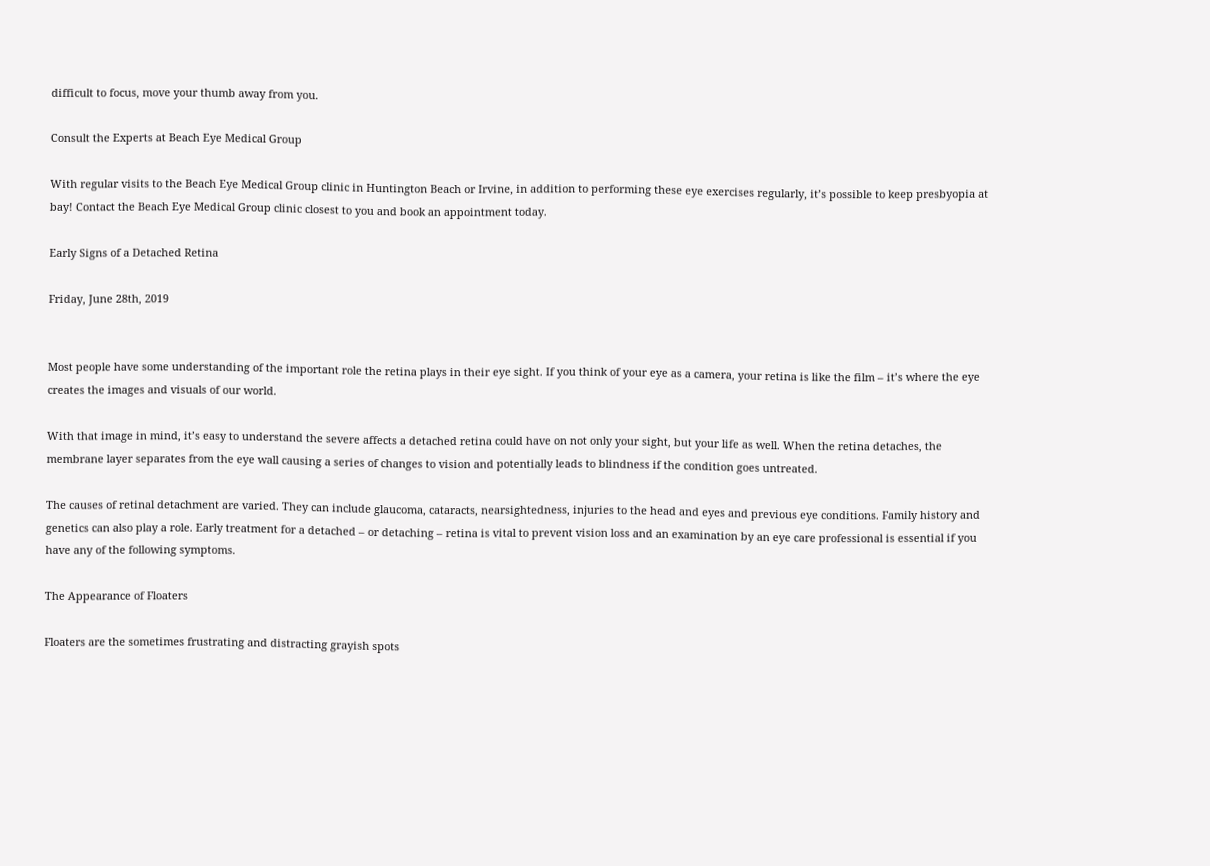difficult to focus, move your thumb away from you.

Consult the Experts at Beach Eye Medical Group

With regular visits to the Beach Eye Medical Group clinic in Huntington Beach or Irvine, in addition to performing these eye exercises regularly, it’s possible to keep presbyopia at bay! Contact the Beach Eye Medical Group clinic closest to you and book an appointment today.

Early Signs of a Detached Retina

Friday, June 28th, 2019


Most people have some understanding of the important role the retina plays in their eye sight. If you think of your eye as a camera, your retina is like the film – it’s where the eye creates the images and visuals of our world.

With that image in mind, it’s easy to understand the severe affects a detached retina could have on not only your sight, but your life as well. When the retina detaches, the membrane layer separates from the eye wall causing a series of changes to vision and potentially leads to blindness if the condition goes untreated.

The causes of retinal detachment are varied. They can include glaucoma, cataracts, nearsightedness, injuries to the head and eyes and previous eye conditions. Family history and genetics can also play a role. Early treatment for a detached – or detaching – retina is vital to prevent vision loss and an examination by an eye care professional is essential if you have any of the following symptoms.

The Appearance of Floaters

Floaters are the sometimes frustrating and distracting grayish spots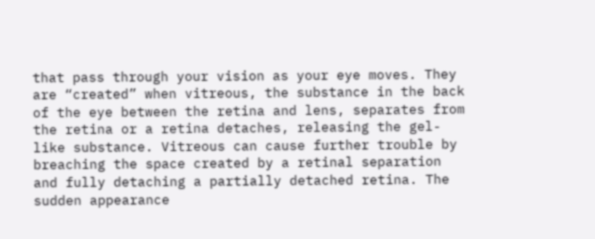that pass through your vision as your eye moves. They are “created” when vitreous, the substance in the back of the eye between the retina and lens, separates from the retina or a retina detaches, releasing the gel-like substance. Vitreous can cause further trouble by breaching the space created by a retinal separation and fully detaching a partially detached retina. The sudden appearance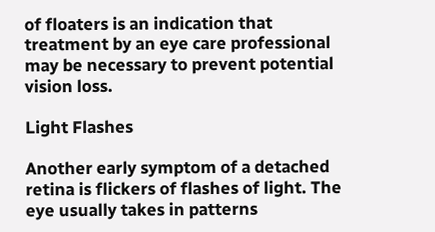of floaters is an indication that treatment by an eye care professional may be necessary to prevent potential vision loss.

Light Flashes

Another early symptom of a detached retina is flickers of flashes of light. The eye usually takes in patterns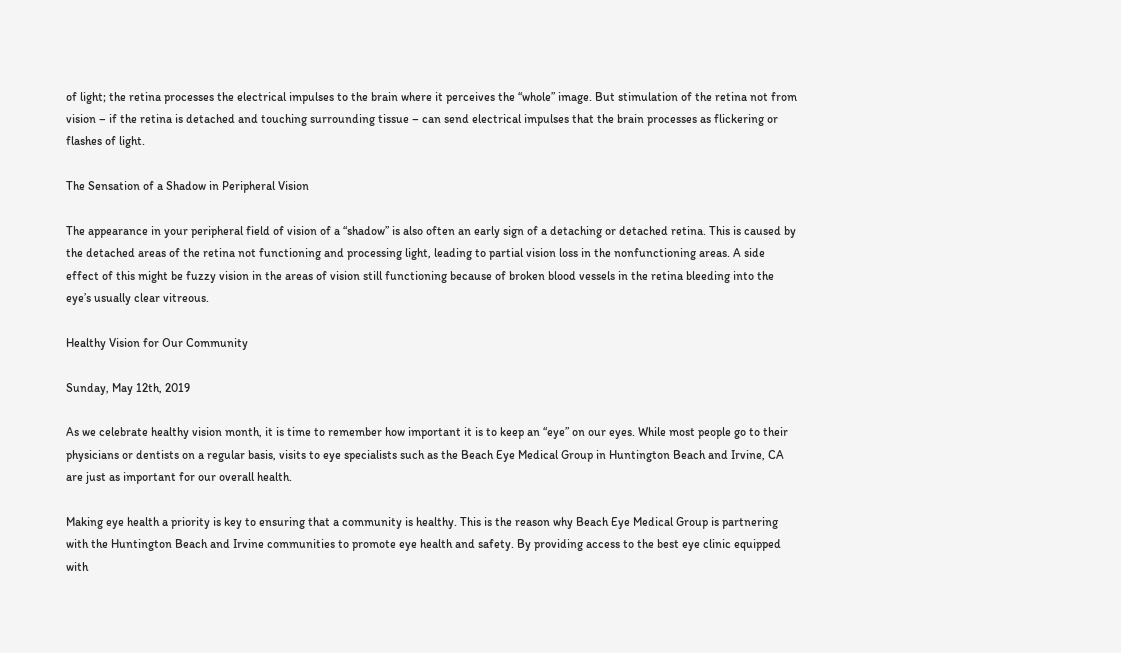of light; the retina processes the electrical impulses to the brain where it perceives the “whole” image. But stimulation of the retina not from vision – if the retina is detached and touching surrounding tissue – can send electrical impulses that the brain processes as flickering or flashes of light.

The Sensation of a Shadow in Peripheral Vision

The appearance in your peripheral field of vision of a “shadow” is also often an early sign of a detaching or detached retina. This is caused by the detached areas of the retina not functioning and processing light, leading to partial vision loss in the nonfunctioning areas. A side effect of this might be fuzzy vision in the areas of vision still functioning because of broken blood vessels in the retina bleeding into the eye’s usually clear vitreous.

Healthy Vision for Our Community

Sunday, May 12th, 2019

As we celebrate healthy vision month, it is time to remember how important it is to keep an “eye” on our eyes. While most people go to their physicians or dentists on a regular basis, visits to eye specialists such as the Beach Eye Medical Group in Huntington Beach and Irvine, CA are just as important for our overall health.

Making eye health a priority is key to ensuring that a community is healthy. This is the reason why Beach Eye Medical Group is partnering with the Huntington Beach and Irvine communities to promote eye health and safety. By providing access to the best eye clinic equipped with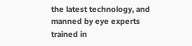the latest technology, and manned by eye experts trained in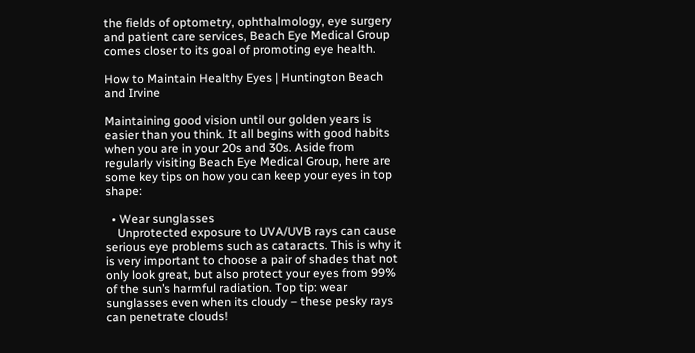the fields of optometry, ophthalmology, eye surgery and patient care services, Beach Eye Medical Group comes closer to its goal of promoting eye health.

How to Maintain Healthy Eyes | Huntington Beach and Irvine

Maintaining good vision until our golden years is easier than you think. It all begins with good habits when you are in your 20s and 30s. Aside from regularly visiting Beach Eye Medical Group, here are some key tips on how you can keep your eyes in top shape:

  • Wear sunglasses
    Unprotected exposure to UVA/UVB rays can cause serious eye problems such as cataracts. This is why it is very important to choose a pair of shades that not only look great, but also protect your eyes from 99% of the sun’s harmful radiation. Top tip: wear sunglasses even when its cloudy – these pesky rays can penetrate clouds!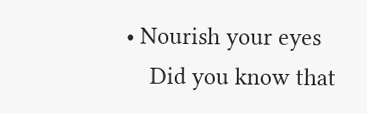• Nourish your eyes
    Did you know that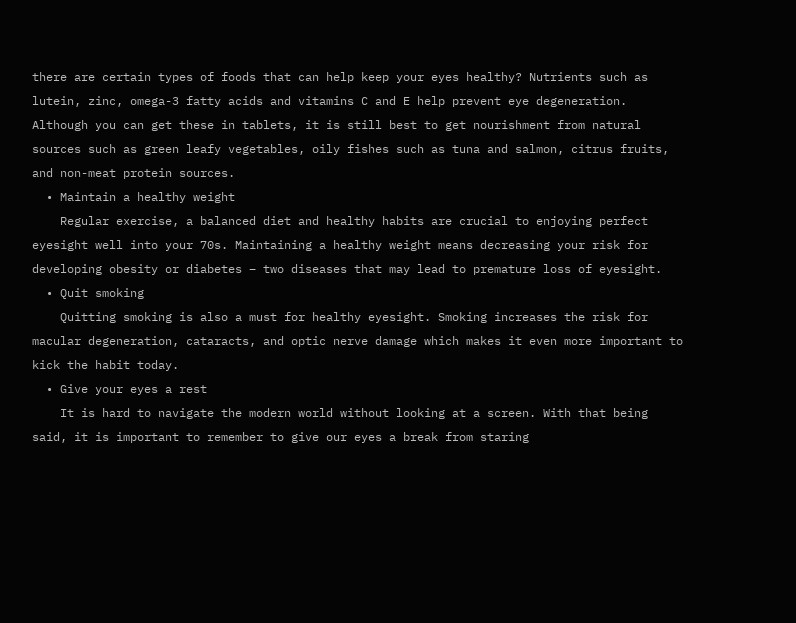there are certain types of foods that can help keep your eyes healthy? Nutrients such as lutein, zinc, omega-3 fatty acids and vitamins C and E help prevent eye degeneration. Although you can get these in tablets, it is still best to get nourishment from natural sources such as green leafy vegetables, oily fishes such as tuna and salmon, citrus fruits, and non-meat protein sources.
  • Maintain a healthy weight
    Regular exercise, a balanced diet and healthy habits are crucial to enjoying perfect eyesight well into your 70s. Maintaining a healthy weight means decreasing your risk for developing obesity or diabetes – two diseases that may lead to premature loss of eyesight.
  • Quit smoking
    Quitting smoking is also a must for healthy eyesight. Smoking increases the risk for macular degeneration, cataracts, and optic nerve damage which makes it even more important to kick the habit today.
  • Give your eyes a rest
    It is hard to navigate the modern world without looking at a screen. With that being said, it is important to remember to give our eyes a break from staring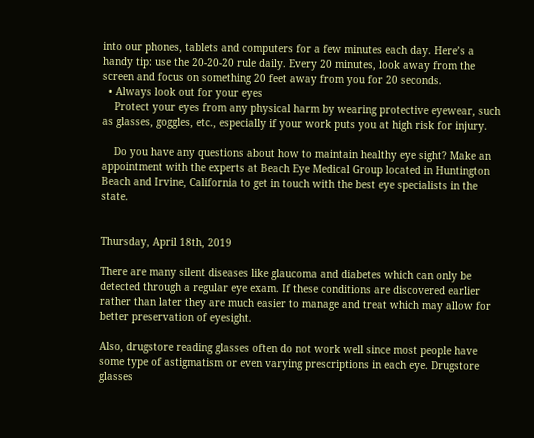into our phones, tablets and computers for a few minutes each day. Here’s a handy tip: use the 20-20-20 rule daily. Every 20 minutes, look away from the screen and focus on something 20 feet away from you for 20 seconds.
  • Always look out for your eyes
    Protect your eyes from any physical harm by wearing protective eyewear, such as glasses, goggles, etc., especially if your work puts you at high risk for injury.

    Do you have any questions about how to maintain healthy eye sight? Make an appointment with the experts at Beach Eye Medical Group located in Huntington Beach and Irvine, California to get in touch with the best eye specialists in the state.


Thursday, April 18th, 2019

There are many silent diseases like glaucoma and diabetes which can only be detected through a regular eye exam. If these conditions are discovered earlier rather than later they are much easier to manage and treat which may allow for better preservation of eyesight.

Also, drugstore reading glasses often do not work well since most people have some type of astigmatism or even varying prescriptions in each eye. Drugstore glasses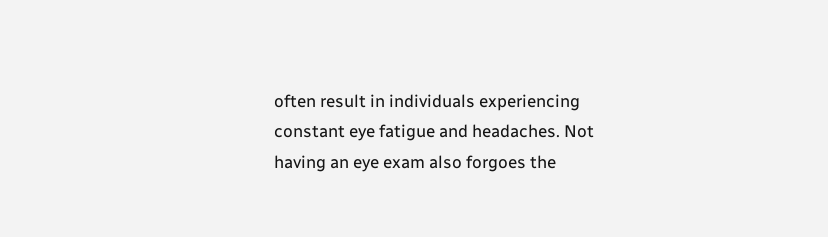often result in individuals experiencing constant eye fatigue and headaches. Not having an eye exam also forgoes the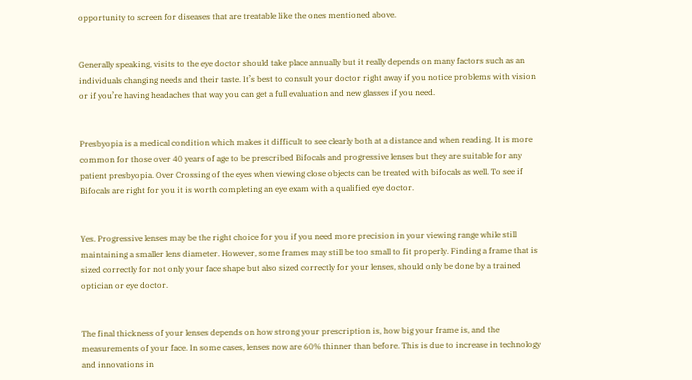opportunity to screen for diseases that are treatable like the ones mentioned above.


Generally speaking, visits to the eye doctor should take place annually but it really depends on many factors such as an individuals changing needs and their taste. It’s best to consult your doctor right away if you notice problems with vision or if you’re having headaches that way you can get a full evaluation and new glasses if you need.


Presbyopia is a medical condition which makes it difficult to see clearly both at a distance and when reading. It is more common for those over 40 years of age to be prescribed Bifocals and progressive lenses but they are suitable for any patient presbyopia. Over Crossing of the eyes when viewing close objects can be treated with bifocals as well. To see if Bifocals are right for you it is worth completing an eye exam with a qualified eye doctor.


Yes. Progressive lenses may be the right choice for you if you need more precision in your viewing range while still maintaining a smaller lens diameter. However, some frames may still be too small to fit properly. Finding a frame that is sized correctly for not only your face shape but also sized correctly for your lenses, should only be done by a trained optician or eye doctor.


The final thickness of your lenses depends on how strong your prescription is, how big your frame is, and the measurements of your face. In some cases, lenses now are 60% thinner than before. This is due to increase in technology and innovations in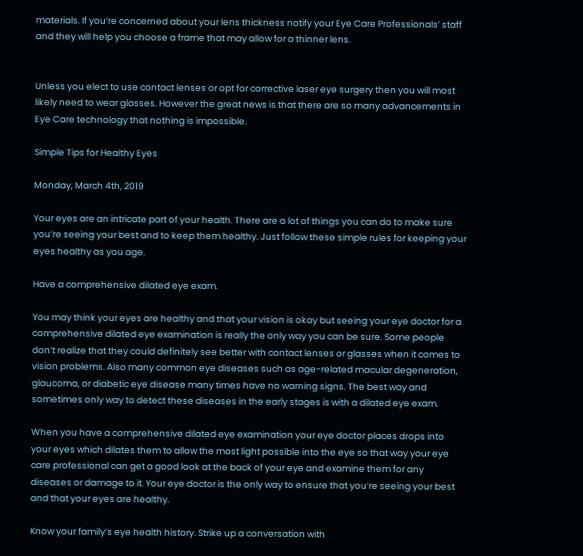materials. If you’re concerned about your lens thickness notify your Eye Care Professionals’ staff and they will help you choose a frame that may allow for a thinner lens.


Unless you elect to use contact lenses or opt for corrective laser eye surgery then you will most likely need to wear glasses. However the great news is that there are so many advancements in Eye Care technology that nothing is impossible.

Simple Tips for Healthy Eyes

Monday, March 4th, 2019

Your eyes are an intricate part of your health. There are a lot of things you can do to make sure you’re seeing your best and to keep them healthy. Just follow these simple rules for keeping your eyes healthy as you age.

Have a comprehensive dilated eye exam.

You may think your eyes are healthy and that your vision is okay but seeing your eye doctor for a comprehensive dilated eye examination is really the only way you can be sure. Some people don’t realize that they could definitely see better with contact lenses or glasses when it comes to vision problems. Also many common eye diseases such as age-related macular degeneration, glaucoma, or diabetic eye disease many times have no warning signs. The best way and sometimes only way to detect these diseases in the early stages is with a dilated eye exam.

When you have a comprehensive dilated eye examination your eye doctor places drops into your eyes which dilates them to allow the most light possible into the eye so that way your eye care professional can get a good look at the back of your eye and examine them for any diseases or damage to it. Your eye doctor is the only way to ensure that you’re seeing your best and that your eyes are healthy.

Know your family’s eye health history. Strike up a conversation with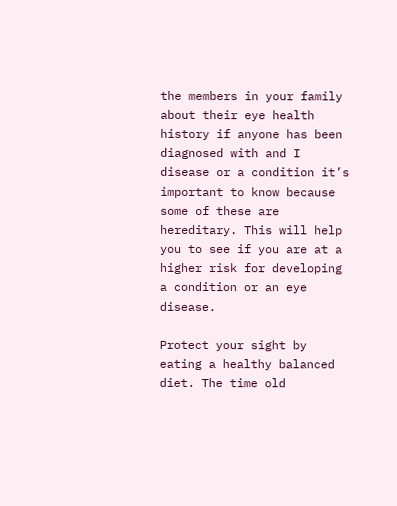the members in your family about their eye health history if anyone has been diagnosed with and I disease or a condition it’s important to know because some of these are hereditary. This will help you to see if you are at a higher risk for developing a condition or an eye disease.

Protect your sight by eating a healthy balanced diet. The time old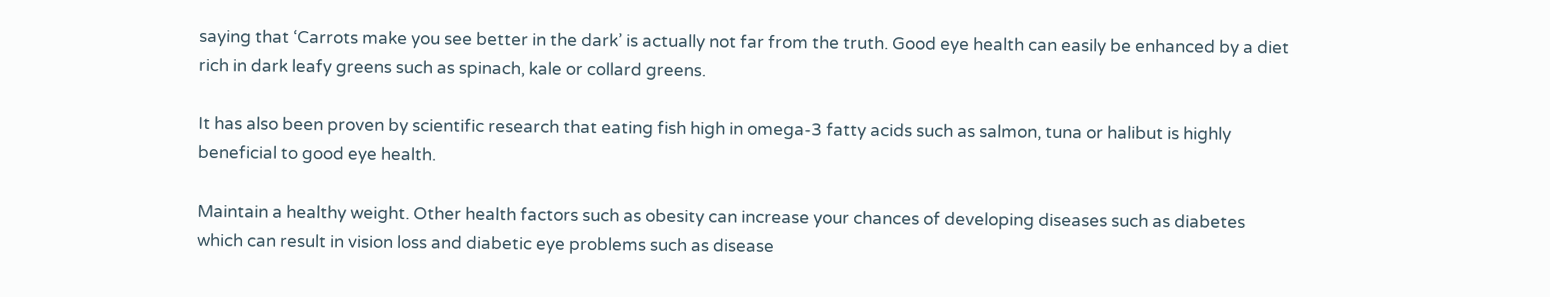saying that ‘Carrots make you see better in the dark’ is actually not far from the truth. Good eye health can easily be enhanced by a diet rich in dark leafy greens such as spinach, kale or collard greens.

It has also been proven by scientific research that eating fish high in omega-3 fatty acids such as salmon, tuna or halibut is highly beneficial to good eye health.

Maintain a healthy weight. Other health factors such as obesity can increase your chances of developing diseases such as diabetes which can result in vision loss and diabetic eye problems such as disease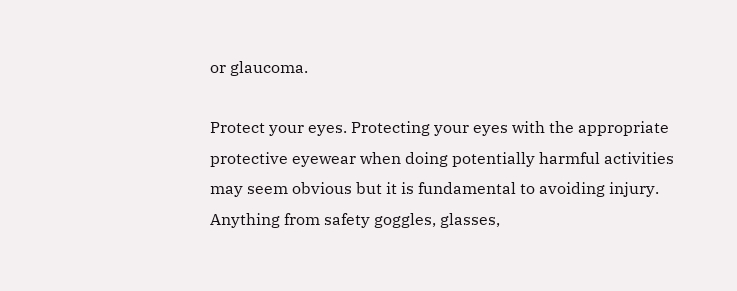or glaucoma.

Protect your eyes. Protecting your eyes with the appropriate protective eyewear when doing potentially harmful activities may seem obvious but it is fundamental to avoiding injury. Anything from safety goggles, glasses,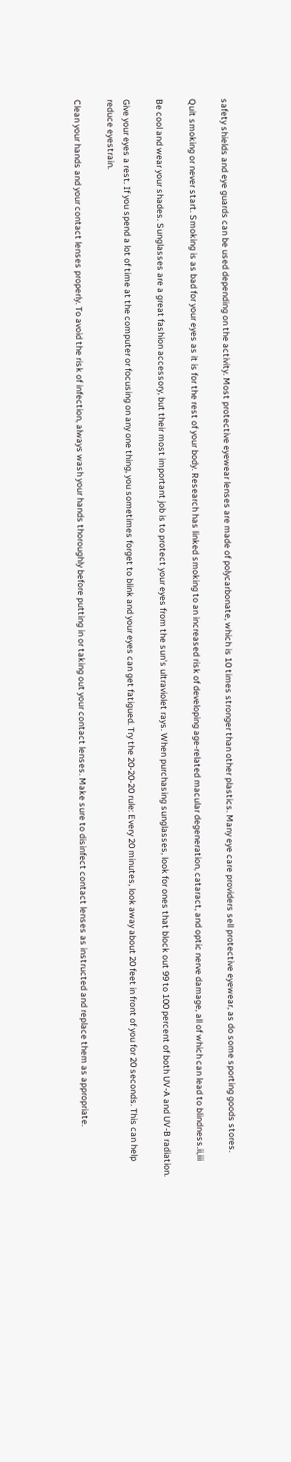safety shields and eye guards can be used depending on the activity. Most protective eyewear lenses are made of polycarbonate, which is 10 times stronger than other plastics. Many eye care providers sell protective eyewear, as do some sporting goods stores.

Quit smoking or never start. Smoking is as bad for your eyes as it is for the rest of your body. Research has linked smoking to an increased risk of developing age-related macular degeneration, cataract, and optic nerve damage, all of which can lead to blindness.ii,iii

Be cool and wear your shades. Sunglasses are a great fashion accessory, but their most important job is to protect your eyes from the sun’s ultraviolet rays. When purchasing sunglasses, look for ones that block out 99 to 100 percent of both UV-A and UV-B radiation.

Give your eyes a rest. If you spend a lot of time at the computer or focusing on any one thing, you sometimes forget to blink and your eyes can get fatigued. Try the 20-20-20 rule: Every 20 minutes, look away about 20 feet in front of you for 20 seconds. This can help reduce eyestrain.

Clean your hands and your contact lenses properly. To avoid the risk of infection, always wash your hands thoroughly before putting in or taking out your contact lenses. Make sure to disinfect contact lenses as instructed and replace them as appropriate.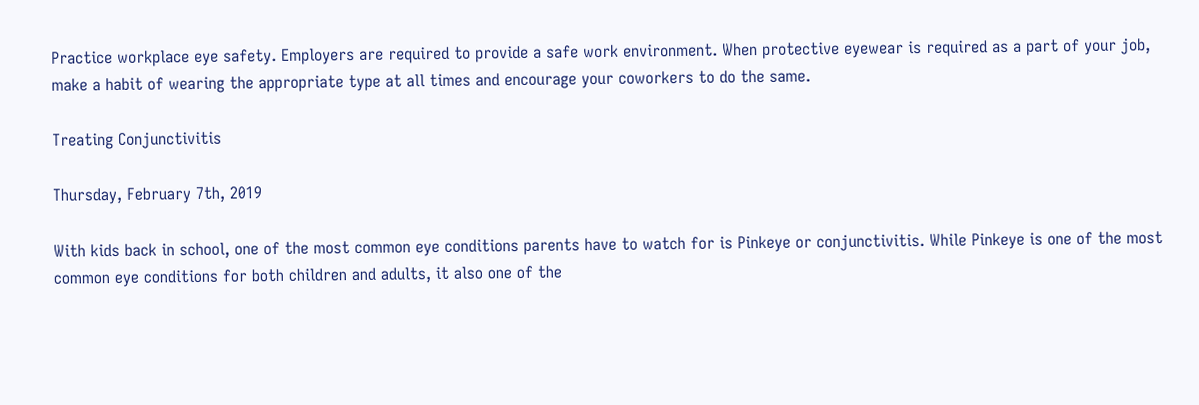Practice workplace eye safety. Employers are required to provide a safe work environment. When protective eyewear is required as a part of your job, make a habit of wearing the appropriate type at all times and encourage your coworkers to do the same.

Treating Conjunctivitis

Thursday, February 7th, 2019

With kids back in school, one of the most common eye conditions parents have to watch for is Pinkeye or conjunctivitis. While Pinkeye is one of the most common eye conditions for both children and adults, it also one of the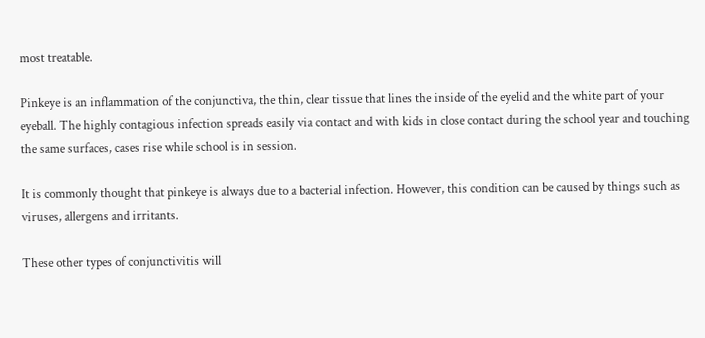most treatable.

Pinkeye is an inflammation of the conjunctiva, the thin, clear tissue that lines the inside of the eyelid and the white part of your eyeball. The highly contagious infection spreads easily via contact and with kids in close contact during the school year and touching the same surfaces, cases rise while school is in session.

It is commonly thought that pinkeye is always due to a bacterial infection. However, this condition can be caused by things such as viruses, allergens and irritants.

These other types of conjunctivitis will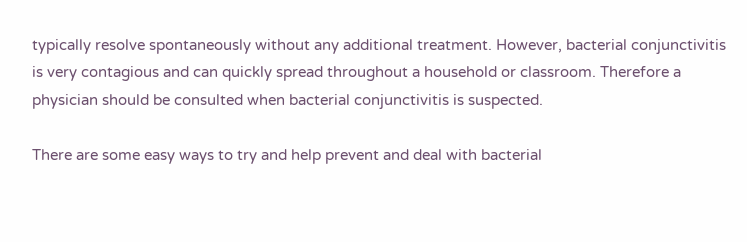typically resolve spontaneously without any additional treatment. However, bacterial conjunctivitis is very contagious and can quickly spread throughout a household or classroom. Therefore a physician should be consulted when bacterial conjunctivitis is suspected.

There are some easy ways to try and help prevent and deal with bacterial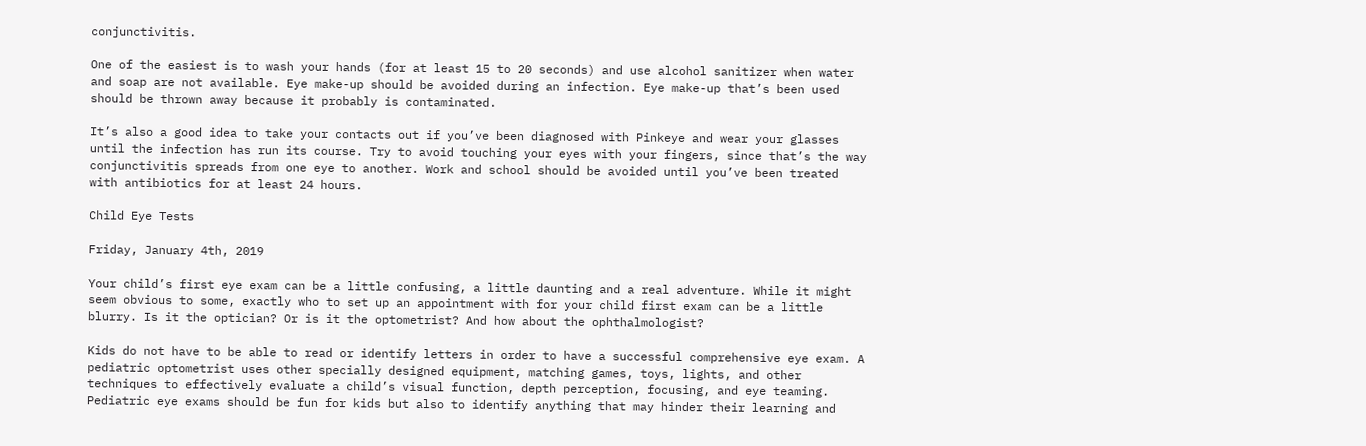conjunctivitis.

One of the easiest is to wash your hands (for at least 15 to 20 seconds) and use alcohol sanitizer when water and soap are not available. Eye make-up should be avoided during an infection. Eye make-up that’s been used should be thrown away because it probably is contaminated.

It’s also a good idea to take your contacts out if you’ve been diagnosed with Pinkeye and wear your glasses until the infection has run its course. Try to avoid touching your eyes with your fingers, since that’s the way conjunctivitis spreads from one eye to another. Work and school should be avoided until you’ve been treated with antibiotics for at least 24 hours.

Child Eye Tests

Friday, January 4th, 2019

Your child’s first eye exam can be a little confusing, a little daunting and a real adventure. While it might seem obvious to some, exactly who to set up an appointment with for your child first exam can be a little blurry. Is it the optician? Or is it the optometrist? And how about the ophthalmologist?

Kids do not have to be able to read or identify letters in order to have a successful comprehensive eye exam. A pediatric optometrist uses other specially designed equipment, matching games, toys, lights, and other techniques to effectively evaluate a child’s visual function, depth perception, focusing, and eye teaming. Pediatric eye exams should be fun for kids but also to identify anything that may hinder their learning and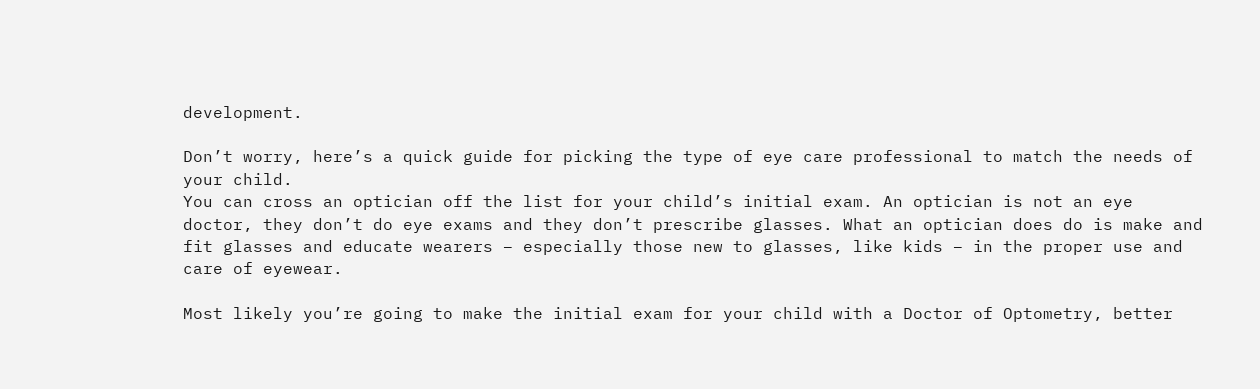development.

Don’t worry, here’s a quick guide for picking the type of eye care professional to match the needs of your child.
You can cross an optician off the list for your child’s initial exam. An optician is not an eye doctor, they don’t do eye exams and they don’t prescribe glasses. What an optician does do is make and fit glasses and educate wearers – especially those new to glasses, like kids – in the proper use and care of eyewear.

Most likely you’re going to make the initial exam for your child with a Doctor of Optometry, better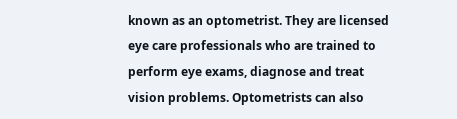known as an optometrist. They are licensed eye care professionals who are trained to perform eye exams, diagnose and treat vision problems. Optometrists can also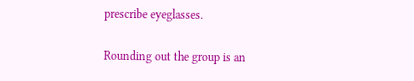prescribe eyeglasses.

Rounding out the group is an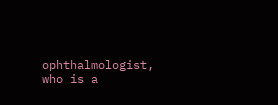ophthalmologist, who is a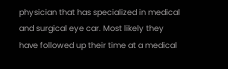physician that has specialized in medical and surgical eye car. Most likely they have followed up their time at a medical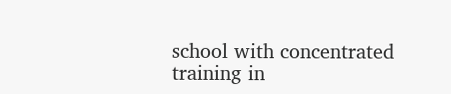school with concentrated training in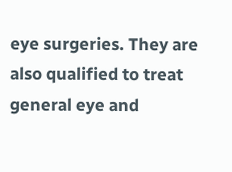eye surgeries. They are also qualified to treat general eye and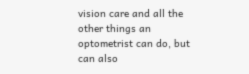vision care and all the other things an optometrist can do, but can also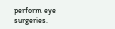perform eye surgeries.